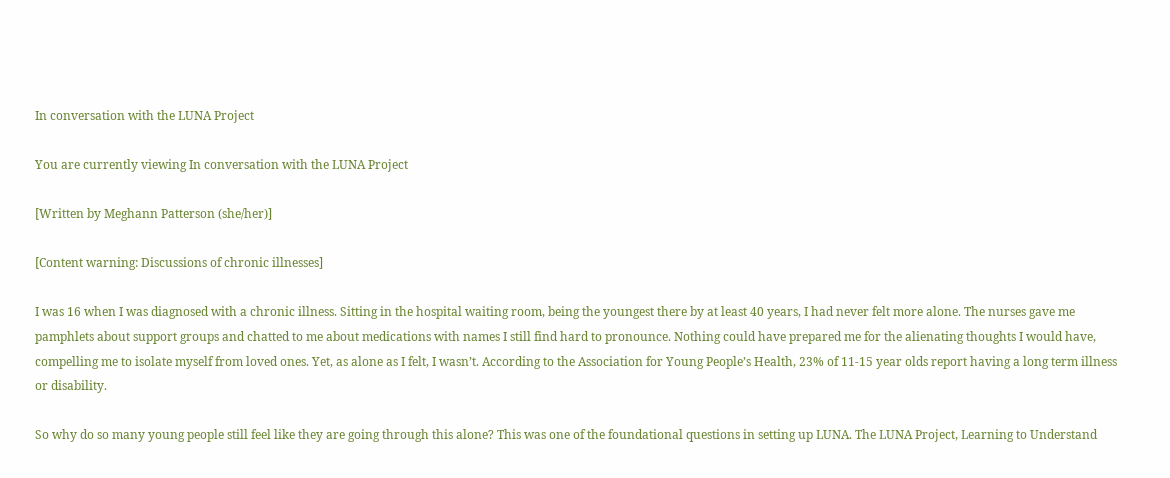In conversation with the LUNA Project

You are currently viewing In conversation with the LUNA Project

[Written by Meghann Patterson (she/her)]

[Content warning: Discussions of chronic illnesses]

I was 16 when I was diagnosed with a chronic illness. Sitting in the hospital waiting room, being the youngest there by at least 40 years, I had never felt more alone. The nurses gave me pamphlets about support groups and chatted to me about medications with names I still find hard to pronounce. Nothing could have prepared me for the alienating thoughts I would have, compelling me to isolate myself from loved ones. Yet, as alone as I felt, I wasn’t. According to the Association for Young People’s Health, 23% of 11-15 year olds report having a long term illness or disability.

So why do so many young people still feel like they are going through this alone? This was one of the foundational questions in setting up LUNA. The LUNA Project, Learning to Understand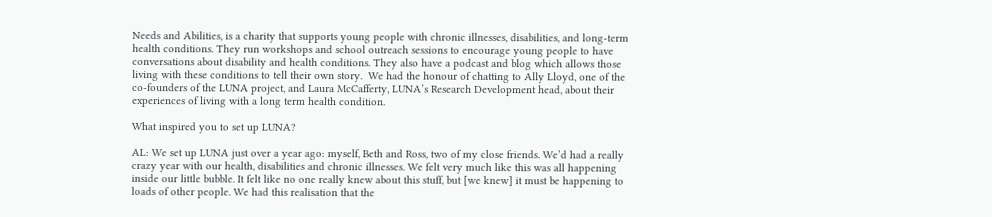Needs and Abilities, is a charity that supports young people with chronic illnesses, disabilities, and long-term health conditions. They run workshops and school outreach sessions to encourage young people to have conversations about disability and health conditions. They also have a podcast and blog which allows those living with these conditions to tell their own story.  We had the honour of chatting to Ally Lloyd, one of the co-founders of the LUNA project, and Laura McCafferty, LUNA’s Research Development head, about their experiences of living with a long term health condition.

What inspired you to set up LUNA?

AL: We set up LUNA just over a year ago: myself, Beth and Ross, two of my close friends. We’d had a really crazy year with our health, disabilities and chronic illnesses. We felt very much like this was all happening inside our little bubble. It felt like no one really knew about this stuff, but [we knew] it must be happening to loads of other people. We had this realisation that the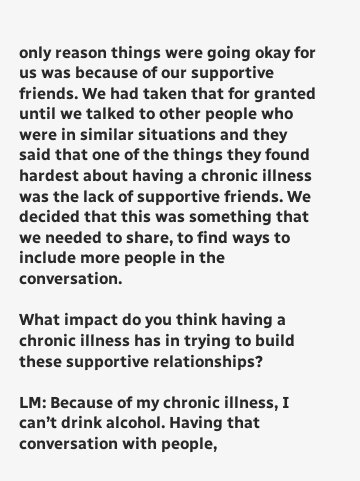only reason things were going okay for us was because of our supportive friends. We had taken that for granted until we talked to other people who were in similar situations and they said that one of the things they found hardest about having a chronic illness was the lack of supportive friends. We decided that this was something that we needed to share, to find ways to include more people in the conversation.

What impact do you think having a chronic illness has in trying to build these supportive relationships?

LM: Because of my chronic illness, I can’t drink alcohol. Having that conversation with people,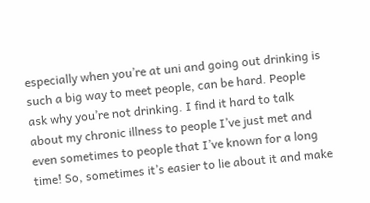especially when you’re at uni and going out drinking is such a big way to meet people, can be hard. People ask why you’re not drinking. I find it hard to talk about my chronic illness to people I’ve just met and even sometimes to people that I’ve known for a long time! So, sometimes it’s easier to lie about it and make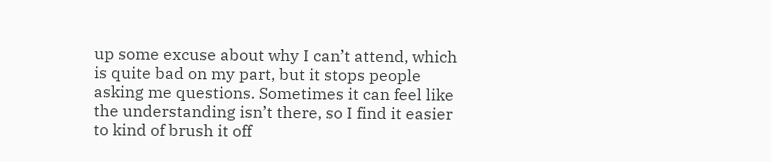up some excuse about why I can’t attend, which is quite bad on my part, but it stops people asking me questions. Sometimes it can feel like the understanding isn’t there, so I find it easier to kind of brush it off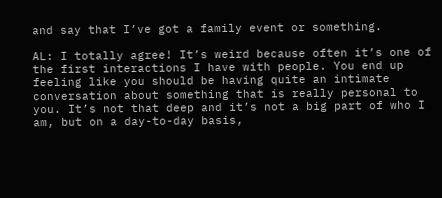and say that I’ve got a family event or something.

AL: I totally agree! It’s weird because often it’s one of the first interactions I have with people. You end up feeling like you should be having quite an intimate conversation about something that is really personal to you. It’s not that deep and it’s not a big part of who I am, but on a day-to-day basis,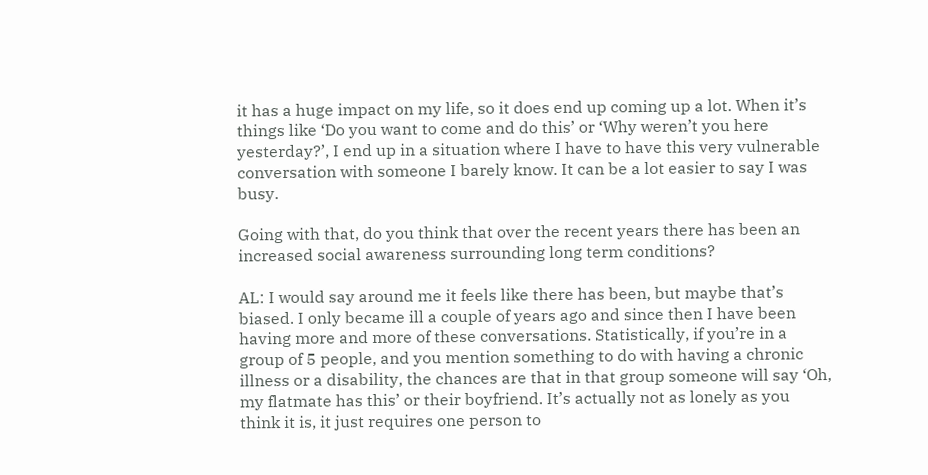it has a huge impact on my life, so it does end up coming up a lot. When it’s things like ‘Do you want to come and do this’ or ‘Why weren’t you here yesterday?’, I end up in a situation where I have to have this very vulnerable conversation with someone I barely know. It can be a lot easier to say I was busy.

Going with that, do you think that over the recent years there has been an increased social awareness surrounding long term conditions?

AL: I would say around me it feels like there has been, but maybe that’s biased. I only became ill a couple of years ago and since then I have been having more and more of these conversations. Statistically, if you’re in a group of 5 people, and you mention something to do with having a chronic illness or a disability, the chances are that in that group someone will say ‘Oh, my flatmate has this’ or their boyfriend. It’s actually not as lonely as you think it is, it just requires one person to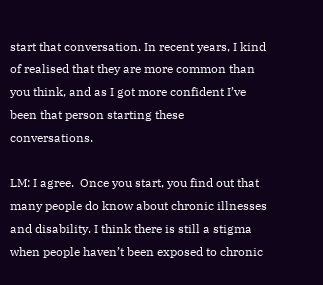start that conversation. In recent years, I kind of realised that they are more common than you think, and as I got more confident I’ve been that person starting these conversations.

LM: I agree.  Once you start, you find out that many people do know about chronic illnesses and disability. I think there is still a stigma when people haven’t been exposed to chronic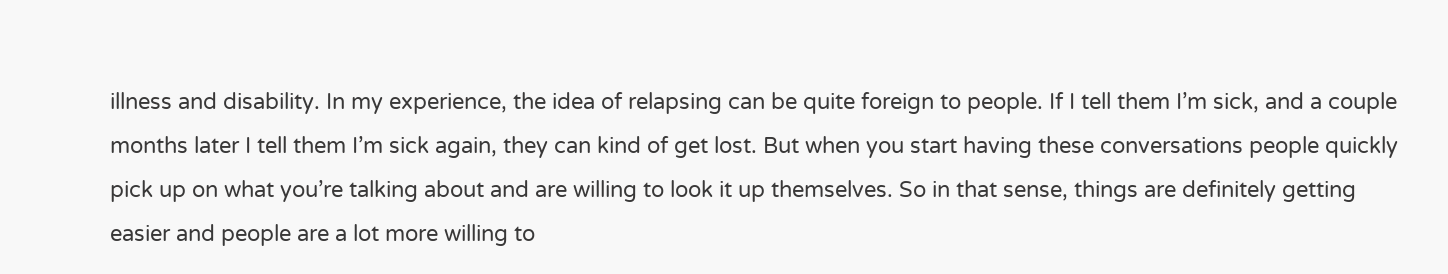illness and disability. In my experience, the idea of relapsing can be quite foreign to people. If I tell them I’m sick, and a couple months later I tell them I’m sick again, they can kind of get lost. But when you start having these conversations people quickly pick up on what you’re talking about and are willing to look it up themselves. So in that sense, things are definitely getting easier and people are a lot more willing to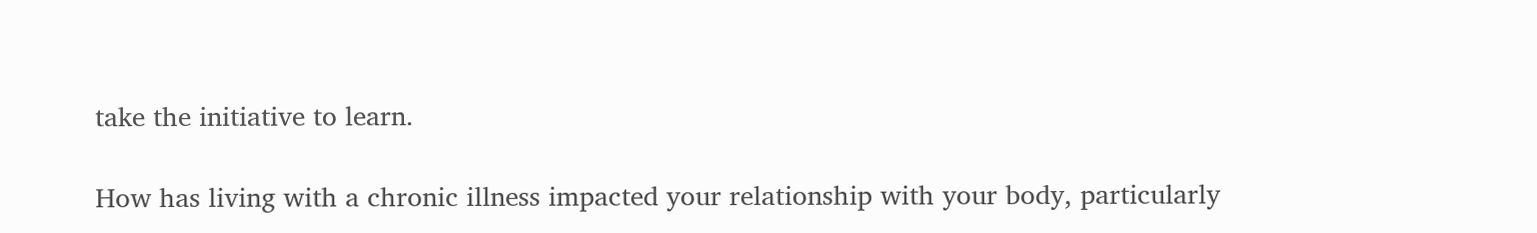take the initiative to learn.

How has living with a chronic illness impacted your relationship with your body, particularly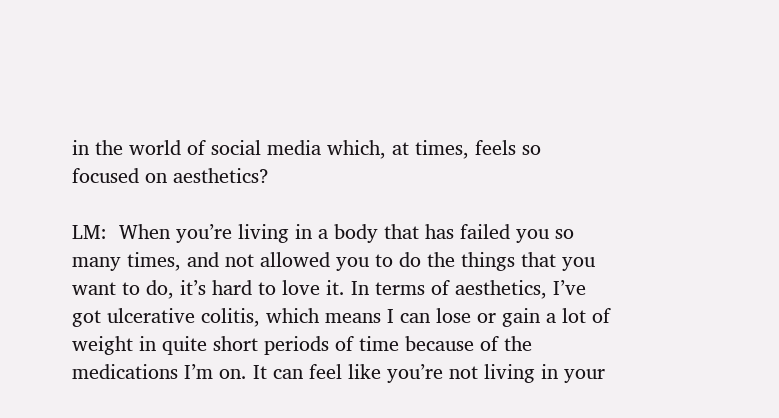in the world of social media which, at times, feels so focused on aesthetics?

LM:  When you’re living in a body that has failed you so many times, and not allowed you to do the things that you want to do, it’s hard to love it. In terms of aesthetics, I’ve got ulcerative colitis, which means I can lose or gain a lot of weight in quite short periods of time because of the medications I’m on. It can feel like you’re not living in your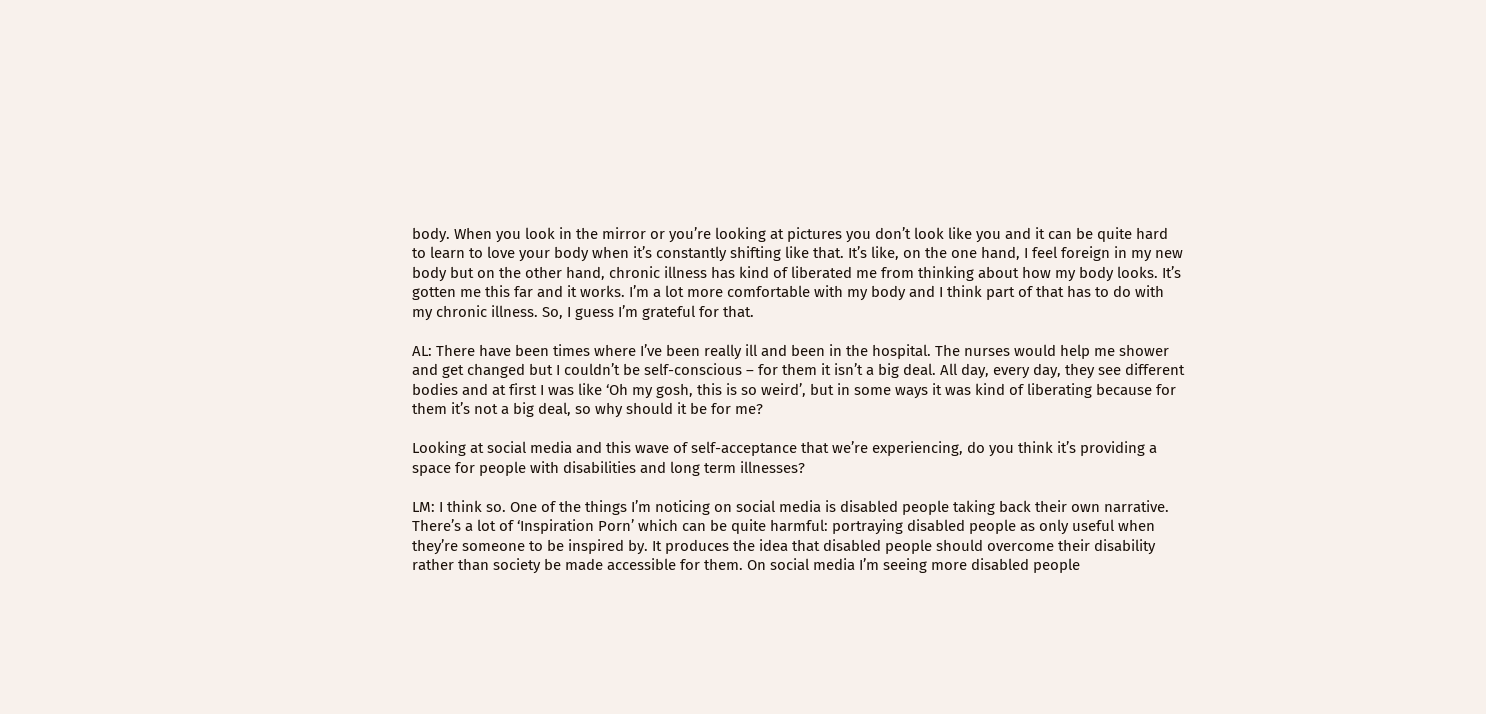body. When you look in the mirror or you’re looking at pictures you don’t look like you and it can be quite hard to learn to love your body when it’s constantly shifting like that. It’s like, on the one hand, I feel foreign in my new body but on the other hand, chronic illness has kind of liberated me from thinking about how my body looks. It’s gotten me this far and it works. I’m a lot more comfortable with my body and I think part of that has to do with my chronic illness. So, I guess I’m grateful for that.

AL: There have been times where I’ve been really ill and been in the hospital. The nurses would help me shower and get changed but I couldn’t be self-conscious – for them it isn’t a big deal. All day, every day, they see different bodies and at first I was like ‘Oh my gosh, this is so weird’, but in some ways it was kind of liberating because for them it’s not a big deal, so why should it be for me?

Looking at social media and this wave of self-acceptance that we’re experiencing, do you think it’s providing a space for people with disabilities and long term illnesses?

LM: I think so. One of the things I’m noticing on social media is disabled people taking back their own narrative. There’s a lot of ‘Inspiration Porn’ which can be quite harmful: portraying disabled people as only useful when they’re someone to be inspired by. It produces the idea that disabled people should overcome their disability rather than society be made accessible for them. On social media I’m seeing more disabled people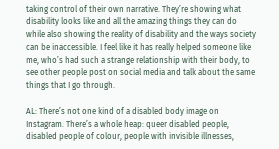taking control of their own narrative. They’re showing what disability looks like and all the amazing things they can do while also showing the reality of disability and the ways society can be inaccessible. I feel like it has really helped someone like me, who’s had such a strange relationship with their body, to see other people post on social media and talk about the same things that I go through.

AL: There’s not one kind of a disabled body image on Instagram. There’s a whole heap: queer disabled people, disabled people of colour, people with invisible illnesses,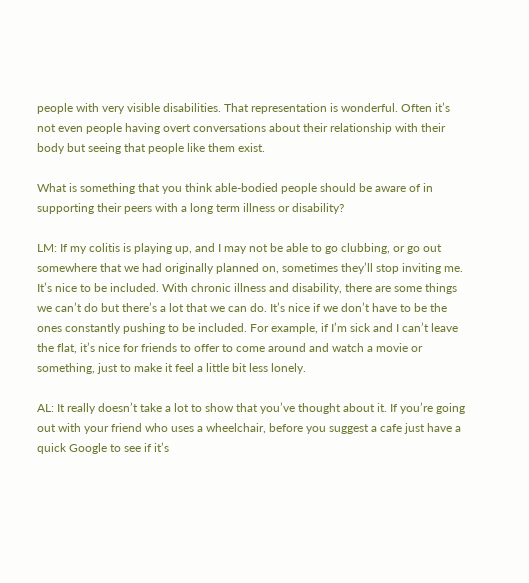people with very visible disabilities. That representation is wonderful. Often it’s not even people having overt conversations about their relationship with their body but seeing that people like them exist.

What is something that you think able-bodied people should be aware of in supporting their peers with a long term illness or disability?

LM: If my colitis is playing up, and I may not be able to go clubbing, or go out somewhere that we had originally planned on, sometimes they’ll stop inviting me. It’s nice to be included. With chronic illness and disability, there are some things we can’t do but there’s a lot that we can do. It’s nice if we don’t have to be the ones constantly pushing to be included. For example, if I’m sick and I can’t leave the flat, it’s nice for friends to offer to come around and watch a movie or something, just to make it feel a little bit less lonely.

AL: It really doesn’t take a lot to show that you’ve thought about it. If you’re going out with your friend who uses a wheelchair, before you suggest a cafe just have a quick Google to see if it’s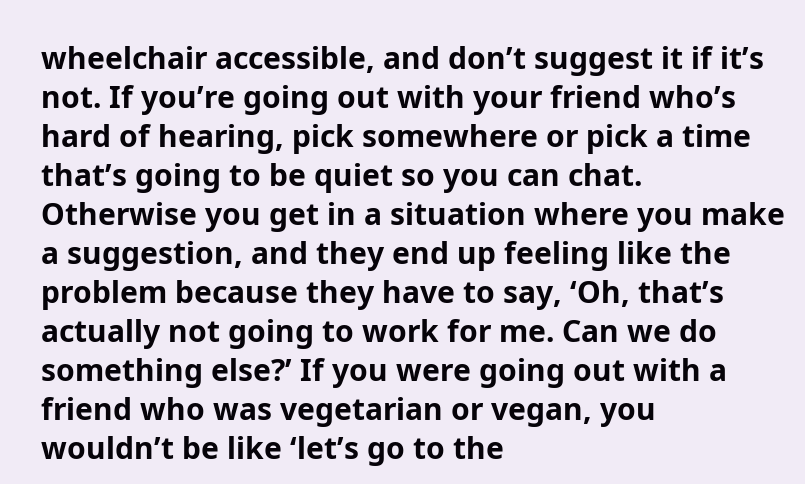wheelchair accessible, and don’t suggest it if it’s not. If you’re going out with your friend who’s hard of hearing, pick somewhere or pick a time that’s going to be quiet so you can chat. Otherwise you get in a situation where you make a suggestion, and they end up feeling like the problem because they have to say, ‘Oh, that’s actually not going to work for me. Can we do something else?’ If you were going out with a friend who was vegetarian or vegan, you wouldn’t be like ‘let’s go to the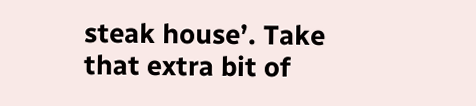steak house’. Take that extra bit of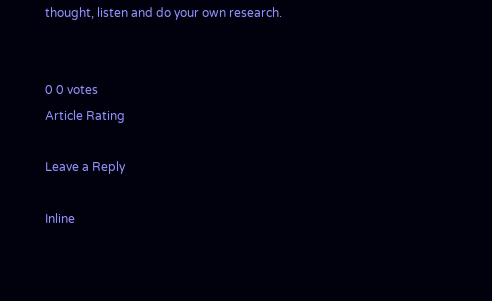thought, listen and do your own research.


0 0 votes
Article Rating

Leave a Reply

Inline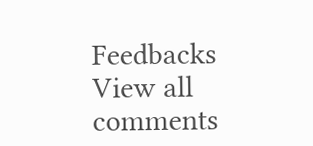Feedbacks
View all comments